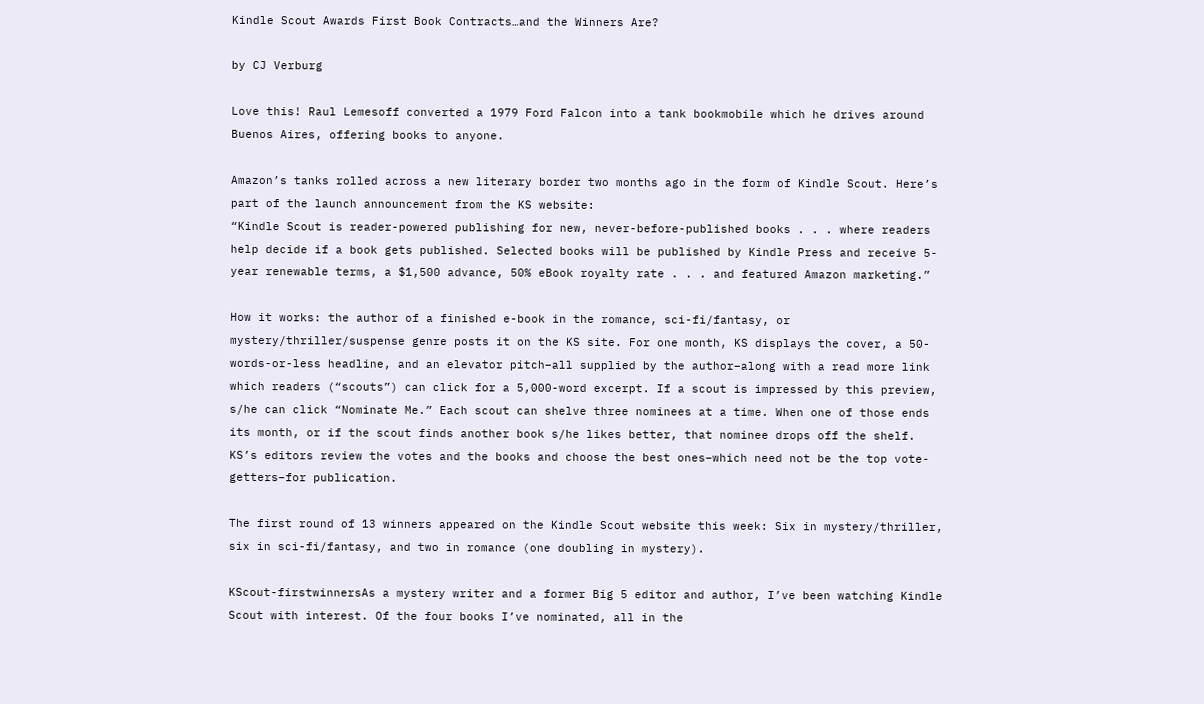Kindle Scout Awards First Book Contracts…and the Winners Are?

by CJ Verburg

Love this! Raul Lemesoff converted a 1979 Ford Falcon into a tank bookmobile which he drives around Buenos Aires, offering books to anyone.

Amazon’s tanks rolled across a new literary border two months ago in the form of Kindle Scout. Here’s part of the launch announcement from the KS website:
“Kindle Scout is reader-powered publishing for new, never-before-published books . . . where readers help decide if a book gets published. Selected books will be published by Kindle Press and receive 5-year renewable terms, a $1,500 advance, 50% eBook royalty rate . . . and featured Amazon marketing.”

How it works: the author of a finished e-book in the romance, sci-fi/fantasy, or mystery/thriller/suspense genre posts it on the KS site. For one month, KS displays the cover, a 50-words-or-less headline, and an elevator pitch–all supplied by the author–along with a read more link which readers (“scouts”) can click for a 5,000-word excerpt. If a scout is impressed by this preview, s/he can click “Nominate Me.” Each scout can shelve three nominees at a time. When one of those ends its month, or if the scout finds another book s/he likes better, that nominee drops off the shelf. KS’s editors review the votes and the books and choose the best ones–which need not be the top vote-getters–for publication.

The first round of 13 winners appeared on the Kindle Scout website this week: Six in mystery/thriller, six in sci-fi/fantasy, and two in romance (one doubling in mystery).

KScout-firstwinnersAs a mystery writer and a former Big 5 editor and author, I’ve been watching Kindle Scout with interest. Of the four books I’ve nominated, all in the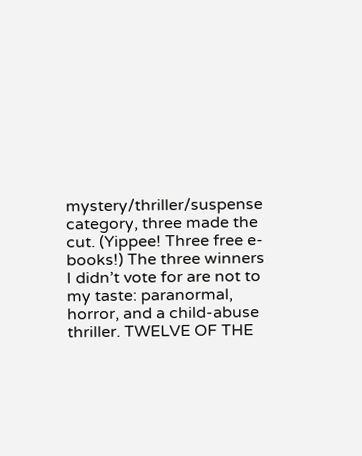mystery/thriller/suspense category, three made the cut. (Yippee! Three free e-books!) The three winners I didn’t vote for are not to my taste: paranormal, horror, and a child-abuse thriller. TWELVE OF THE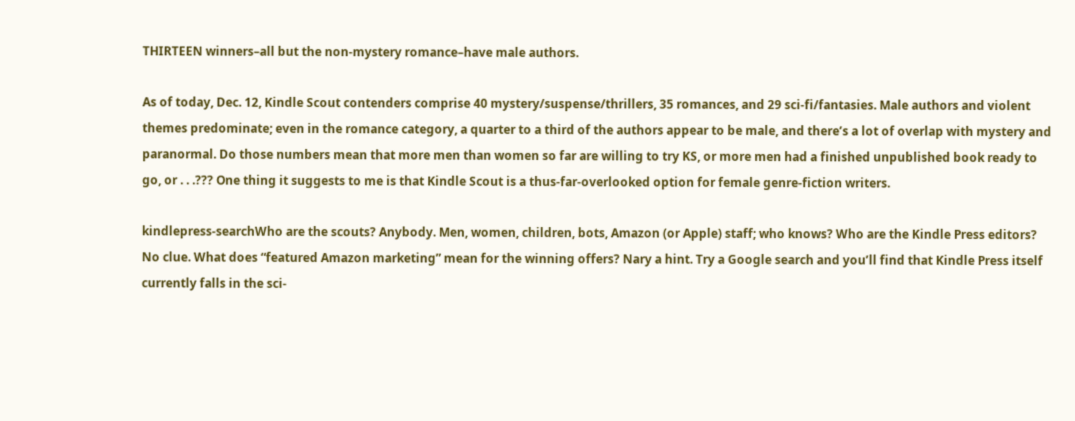THIRTEEN winners–all but the non-mystery romance–have male authors.

As of today, Dec. 12, Kindle Scout contenders comprise 40 mystery/suspense/thrillers, 35 romances, and 29 sci-fi/fantasies. Male authors and violent themes predominate; even in the romance category, a quarter to a third of the authors appear to be male, and there’s a lot of overlap with mystery and paranormal. Do those numbers mean that more men than women so far are willing to try KS, or more men had a finished unpublished book ready to go, or . . .??? One thing it suggests to me is that Kindle Scout is a thus-far-overlooked option for female genre-fiction writers.

kindlepress-searchWho are the scouts? Anybody. Men, women, children, bots, Amazon (or Apple) staff; who knows? Who are the Kindle Press editors? No clue. What does “featured Amazon marketing” mean for the winning offers? Nary a hint. Try a Google search and you’ll find that Kindle Press itself currently falls in the sci-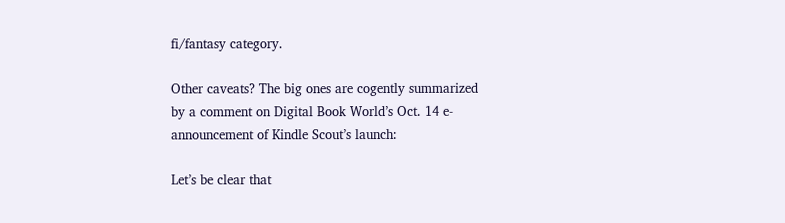fi/fantasy category.

Other caveats? The big ones are cogently summarized by a comment on Digital Book World’s Oct. 14 e-announcement of Kindle Scout’s launch:

Let’s be clear that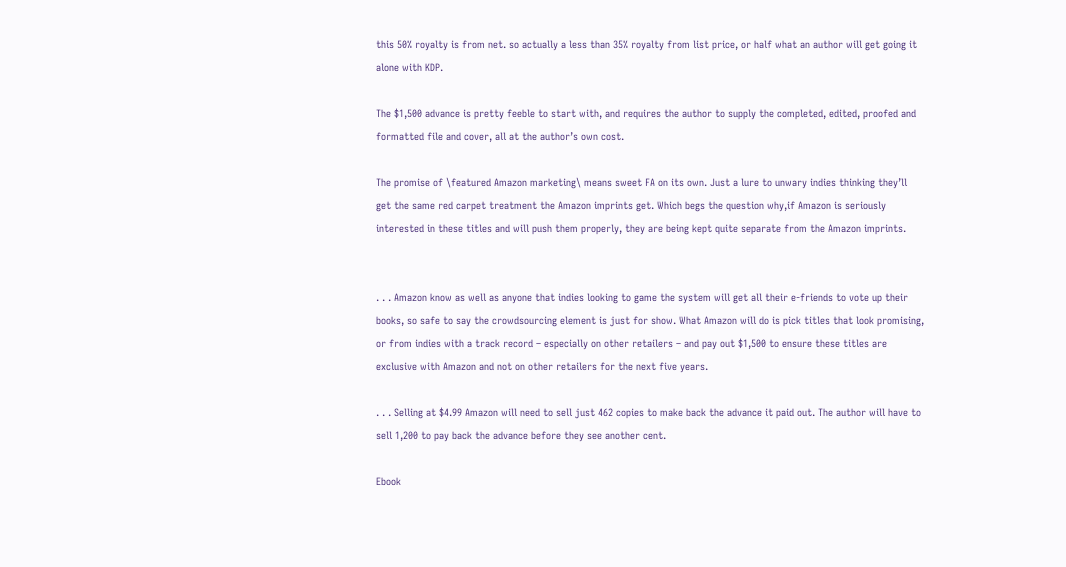this 50% royalty is from net. so actually a less than 35% royalty from list price, or half what an author will get going it alone with KDP.

The $1,500 advance is pretty feeble to start with, and requires the author to supply the completed, edited, proofed and formatted file and cover, all at the author’s own cost.

The promise of \featured Amazon marketing\ means sweet FA on its own. Just a lure to unwary indies thinking they’ll get the same red carpet treatment the Amazon imprints get. Which begs the question why,if Amazon is seriously interested in these titles and will push them properly, they are being kept quite separate from the Amazon imprints.


. . . Amazon know as well as anyone that indies looking to game the system will get all their e-friends to vote up their books, so safe to say the crowdsourcing element is just for show. What Amazon will do is pick titles that look promising, or from indies with a track record – especially on other retailers – and pay out $1,500 to ensure these titles are exclusive with Amazon and not on other retailers for the next five years.

. . . Selling at $4.99 Amazon will need to sell just 462 copies to make back the advance it paid out. The author will have to sell 1,200 to pay back the advance before they see another cent.

Ebook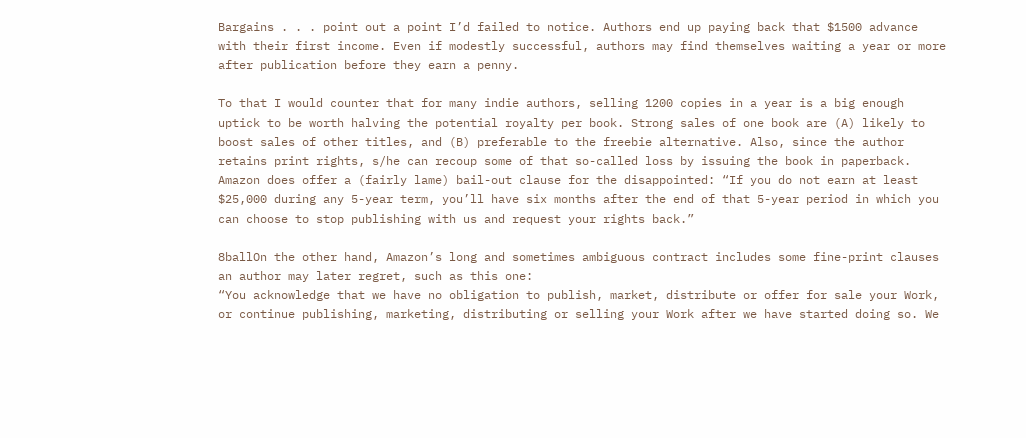Bargains . . . point out a point I’d failed to notice. Authors end up paying back that $1500 advance with their first income. Even if modestly successful, authors may find themselves waiting a year or more after publication before they earn a penny.

To that I would counter that for many indie authors, selling 1200 copies in a year is a big enough uptick to be worth halving the potential royalty per book. Strong sales of one book are (A) likely to boost sales of other titles, and (B) preferable to the freebie alternative. Also, since the author retains print rights, s/he can recoup some of that so-called loss by issuing the book in paperback. Amazon does offer a (fairly lame) bail-out clause for the disappointed: “If you do not earn at least $25,000 during any 5-year term, you’ll have six months after the end of that 5-year period in which you can choose to stop publishing with us and request your rights back.”

8ballOn the other hand, Amazon’s long and sometimes ambiguous contract includes some fine-print clauses an author may later regret, such as this one:
“You acknowledge that we have no obligation to publish, market, distribute or offer for sale your Work, or continue publishing, marketing, distributing or selling your Work after we have started doing so. We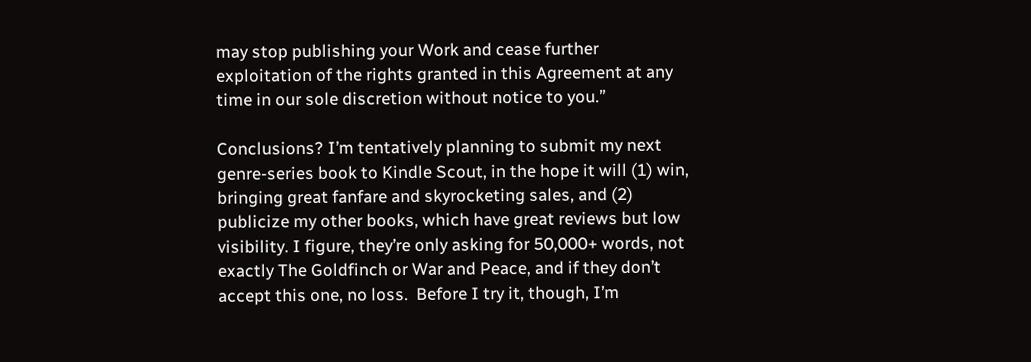may stop publishing your Work and cease further exploitation of the rights granted in this Agreement at any time in our sole discretion without notice to you.”

Conclusions? I’m tentatively planning to submit my next genre-series book to Kindle Scout, in the hope it will (1) win, bringing great fanfare and skyrocketing sales, and (2) publicize my other books, which have great reviews but low visibility. I figure, they’re only asking for 50,000+ words, not exactly The Goldfinch or War and Peace, and if they don’t accept this one, no loss.  Before I try it, though, I’m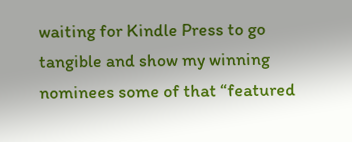waiting for Kindle Press to go tangible and show my winning nominees some of that “featured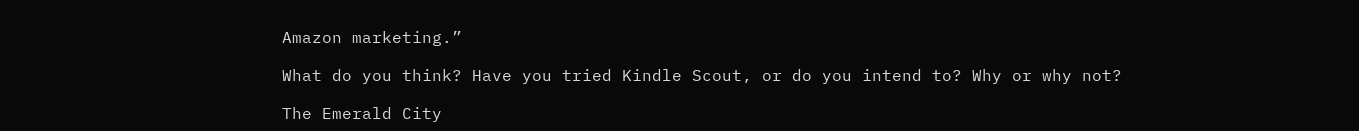Amazon marketing.”

What do you think? Have you tried Kindle Scout, or do you intend to? Why or why not?

The Emerald City